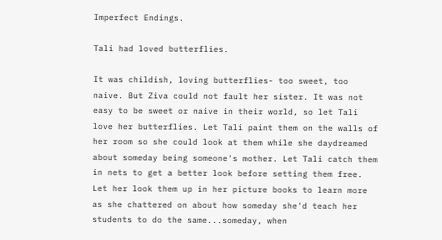Imperfect Endings.

Tali had loved butterflies.

It was childish, loving butterflies- too sweet, too naive. But Ziva could not fault her sister. It was not easy to be sweet or naive in their world, so let Tali love her butterflies. Let Tali paint them on the walls of her room so she could look at them while she daydreamed about someday being someone's mother. Let Tali catch them in nets to get a better look before setting them free. Let her look them up in her picture books to learn more as she chattered on about how someday she'd teach her students to do the same...someday, when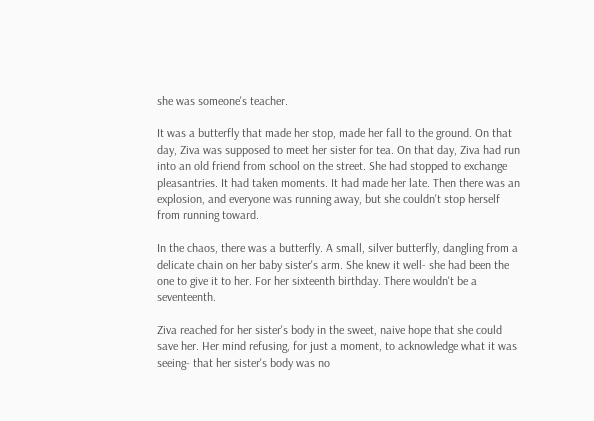she was someone's teacher.

It was a butterfly that made her stop, made her fall to the ground. On that day, Ziva was supposed to meet her sister for tea. On that day, Ziva had run into an old friend from school on the street. She had stopped to exchange pleasantries. It had taken moments. It had made her late. Then there was an explosion, and everyone was running away, but she couldn't stop herself from running toward.

In the chaos, there was a butterfly. A small, silver butterfly, dangling from a delicate chain on her baby sister's arm. She knew it well- she had been the one to give it to her. For her sixteenth birthday. There wouldn't be a seventeenth.

Ziva reached for her sister's body in the sweet, naive hope that she could save her. Her mind refusing, for just a moment, to acknowledge what it was seeing- that her sister's body was no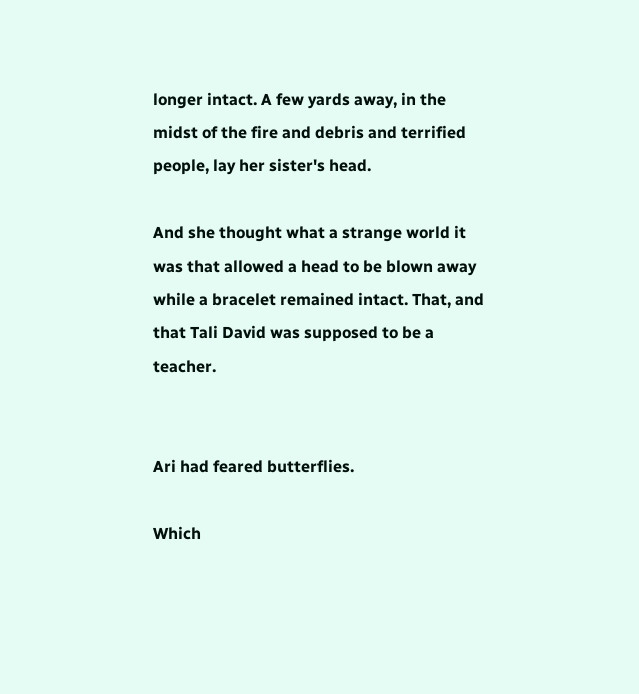longer intact. A few yards away, in the midst of the fire and debris and terrified people, lay her sister's head.

And she thought what a strange world it was that allowed a head to be blown away while a bracelet remained intact. That, and that Tali David was supposed to be a teacher.


Ari had feared butterflies.

Which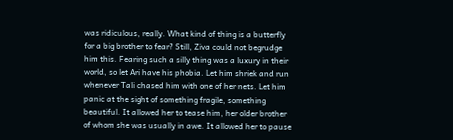was ridiculous, really. What kind of thing is a butterfly for a big brother to fear? Still, Ziva could not begrudge him this. Fearing such a silly thing was a luxury in their world, so let Ari have his phobia. Let him shriek and run whenever Tali chased him with one of her nets. Let him panic at the sight of something fragile, something beautiful. It allowed her to tease him, her older brother of whom she was usually in awe. It allowed her to pause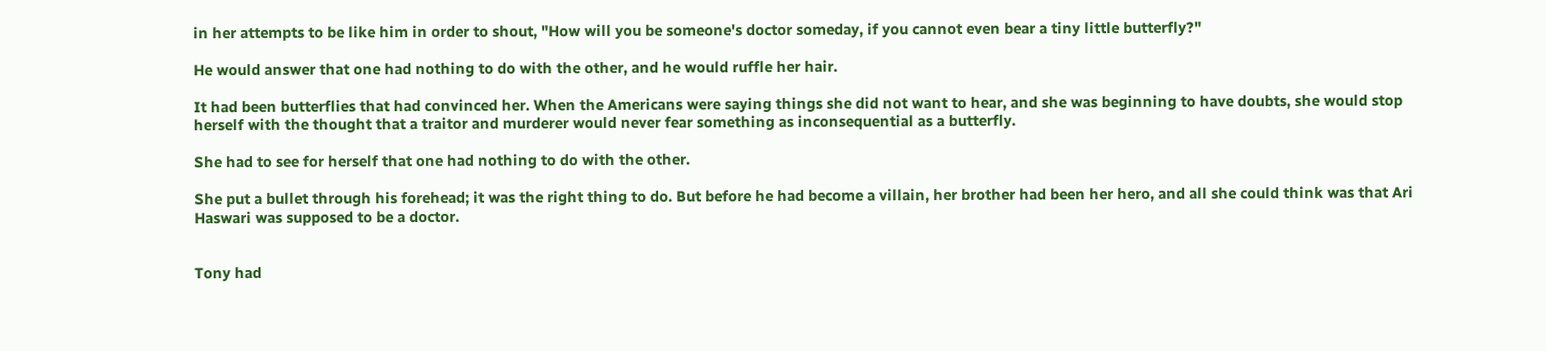in her attempts to be like him in order to shout, "How will you be someone's doctor someday, if you cannot even bear a tiny little butterfly?"

He would answer that one had nothing to do with the other, and he would ruffle her hair.

It had been butterflies that had convinced her. When the Americans were saying things she did not want to hear, and she was beginning to have doubts, she would stop herself with the thought that a traitor and murderer would never fear something as inconsequential as a butterfly.

She had to see for herself that one had nothing to do with the other.

She put a bullet through his forehead; it was the right thing to do. But before he had become a villain, her brother had been her hero, and all she could think was that Ari Haswari was supposed to be a doctor.


Tony had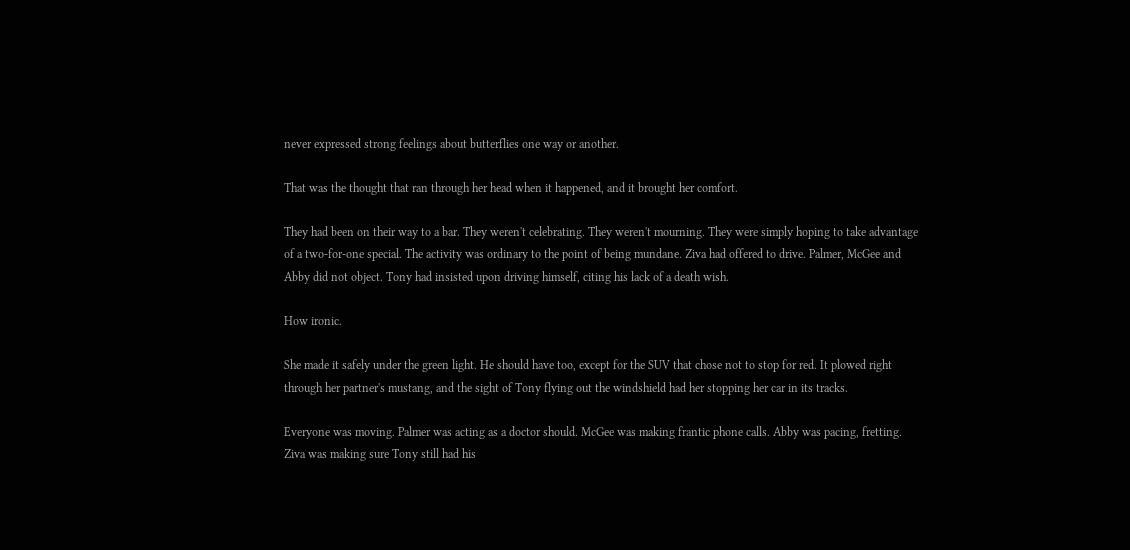never expressed strong feelings about butterflies one way or another.

That was the thought that ran through her head when it happened, and it brought her comfort.

They had been on their way to a bar. They weren't celebrating. They weren't mourning. They were simply hoping to take advantage of a two-for-one special. The activity was ordinary to the point of being mundane. Ziva had offered to drive. Palmer, McGee and Abby did not object. Tony had insisted upon driving himself, citing his lack of a death wish.

How ironic.

She made it safely under the green light. He should have too, except for the SUV that chose not to stop for red. It plowed right through her partner's mustang, and the sight of Tony flying out the windshield had her stopping her car in its tracks.

Everyone was moving. Palmer was acting as a doctor should. McGee was making frantic phone calls. Abby was pacing, fretting. Ziva was making sure Tony still had his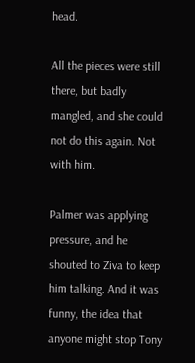head.

All the pieces were still there, but badly mangled, and she could not do this again. Not with him.

Palmer was applying pressure, and he shouted to Ziva to keep him talking. And it was funny, the idea that anyone might stop Tony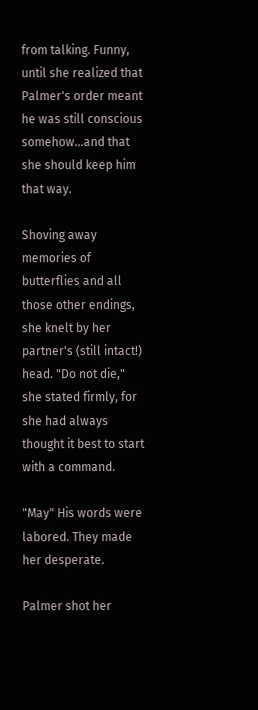from talking. Funny, until she realized that Palmer's order meant he was still conscious somehow...and that she should keep him that way.

Shoving away memories of butterflies and all those other endings, she knelt by her partner's (still intact!) head. "Do not die," she stated firmly, for she had always thought it best to start with a command.

"May" His words were labored. They made her desperate.

Palmer shot her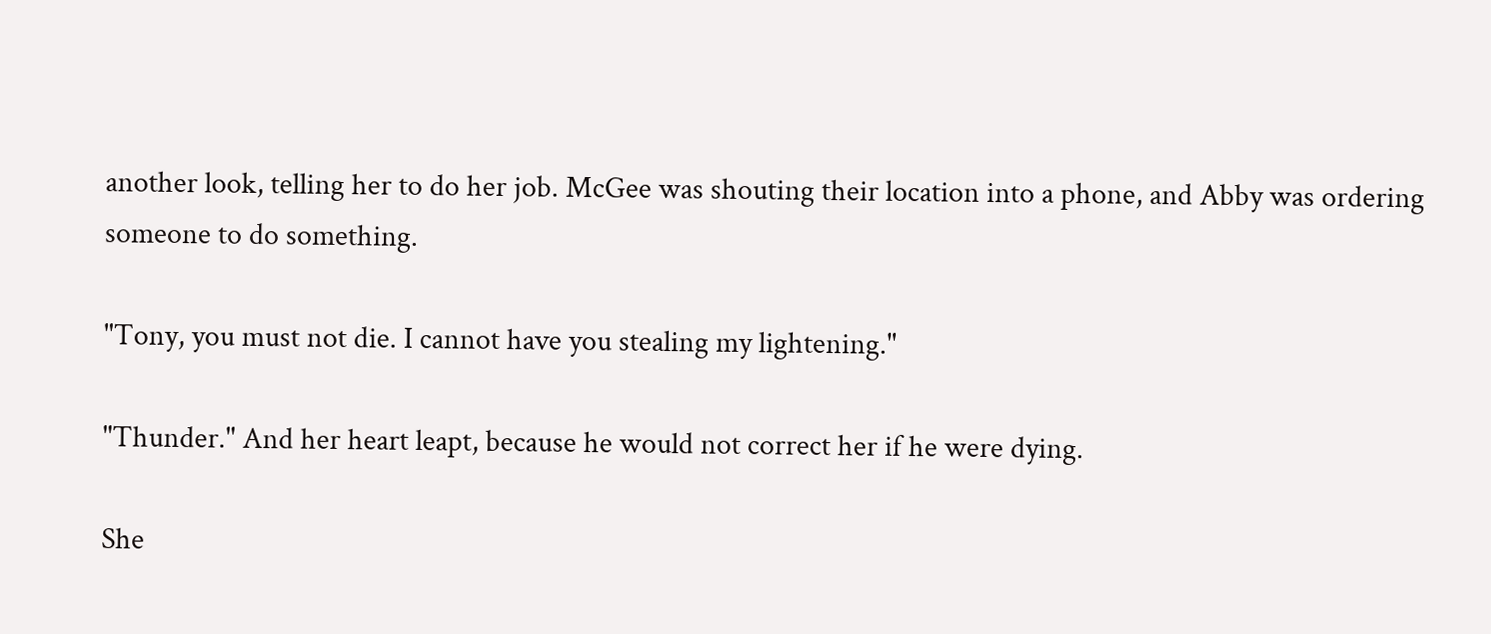another look, telling her to do her job. McGee was shouting their location into a phone, and Abby was ordering someone to do something.

"Tony, you must not die. I cannot have you stealing my lightening."

"Thunder." And her heart leapt, because he would not correct her if he were dying.

She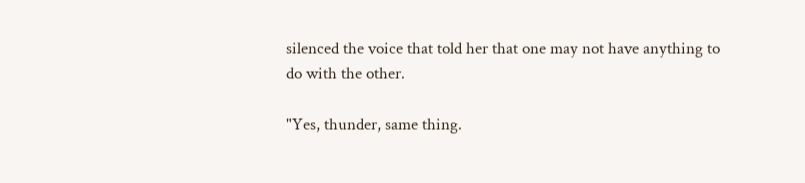silenced the voice that told her that one may not have anything to do with the other.

"Yes, thunder, same thing.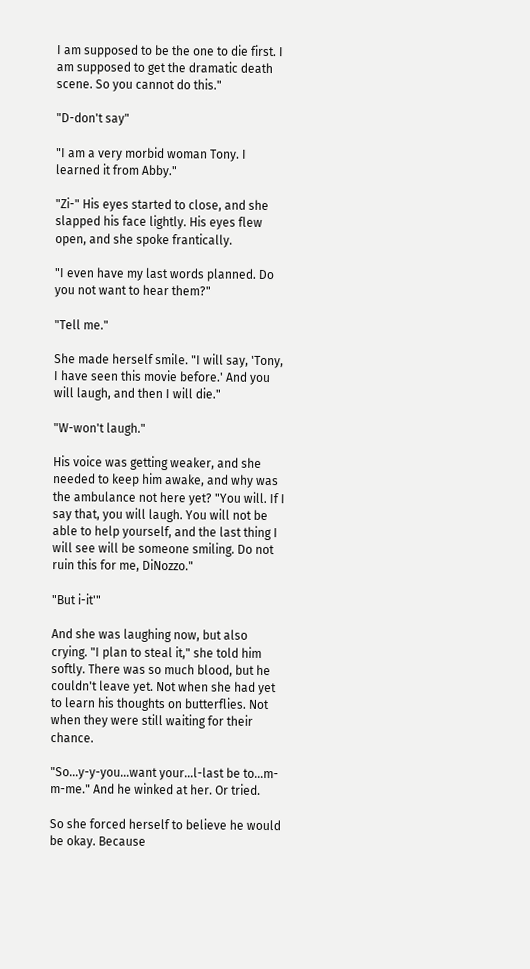I am supposed to be the one to die first. I am supposed to get the dramatic death scene. So you cannot do this."

"D-don't say"

"I am a very morbid woman Tony. I learned it from Abby."

"Zi-" His eyes started to close, and she slapped his face lightly. His eyes flew open, and she spoke frantically.

"I even have my last words planned. Do you not want to hear them?"

"Tell me."

She made herself smile. "I will say, 'Tony, I have seen this movie before.' And you will laugh, and then I will die."

"W-won't laugh."

His voice was getting weaker, and she needed to keep him awake, and why was the ambulance not here yet? "You will. If I say that, you will laugh. You will not be able to help yourself, and the last thing I will see will be someone smiling. Do not ruin this for me, DiNozzo."

"But i-it'"

And she was laughing now, but also crying. "I plan to steal it," she told him softly. There was so much blood, but he couldn't leave yet. Not when she had yet to learn his thoughts on butterflies. Not when they were still waiting for their chance.

"So...y-y-you...want your...l-last be to...m-m-me." And he winked at her. Or tried.

So she forced herself to believe he would be okay. Because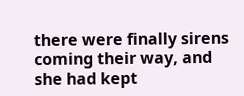there were finally sirens coming their way, and she had kept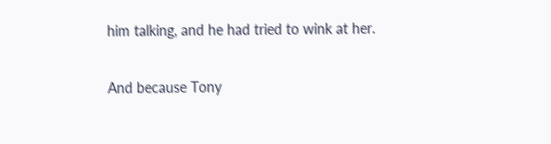him talking, and he had tried to wink at her.

And because Tony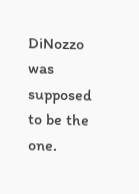DiNozzo was supposed to be the one.